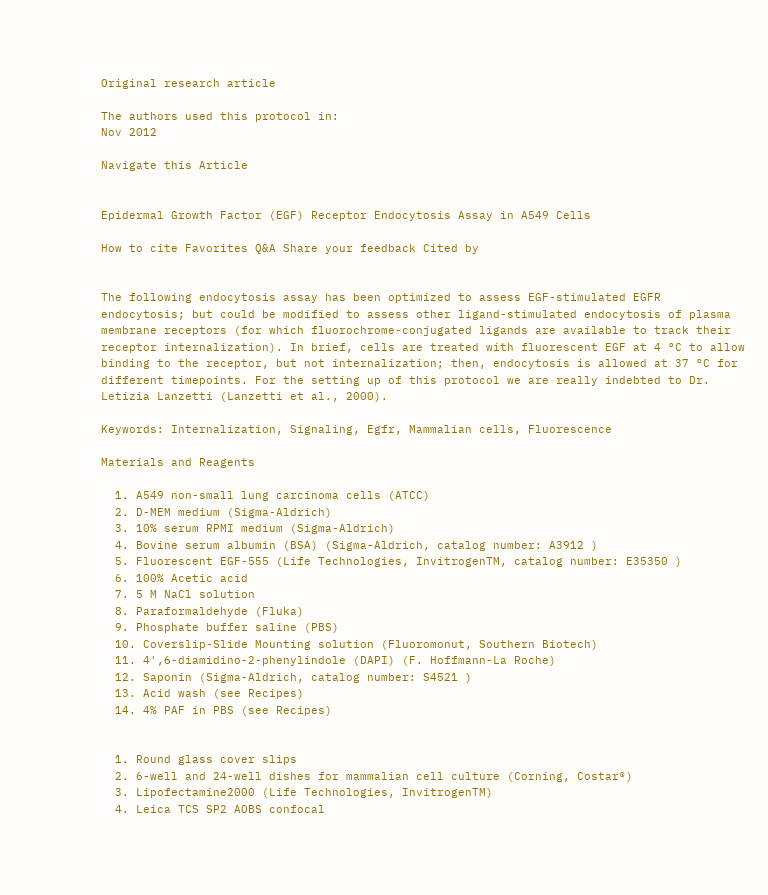Original research article

The authors used this protocol in:
Nov 2012

Navigate this Article


Epidermal Growth Factor (EGF) Receptor Endocytosis Assay in A549 Cells

How to cite Favorites Q&A Share your feedback Cited by


The following endocytosis assay has been optimized to assess EGF-stimulated EGFR endocytosis; but could be modified to assess other ligand-stimulated endocytosis of plasma membrane receptors (for which fluorochrome-conjugated ligands are available to track their receptor internalization). In brief, cells are treated with fluorescent EGF at 4 °C to allow binding to the receptor, but not internalization; then, endocytosis is allowed at 37 °C for different timepoints. For the setting up of this protocol we are really indebted to Dr. Letizia Lanzetti (Lanzetti et al., 2000).

Keywords: Internalization, Signaling, Egfr, Mammalian cells, Fluorescence

Materials and Reagents

  1. A549 non-small lung carcinoma cells (ATCC)
  2. D-MEM medium (Sigma-Aldrich)
  3. 10% serum RPMI medium (Sigma-Aldrich)
  4. Bovine serum albumin (BSA) (Sigma-Aldrich, catalog number: A3912 )
  5. Fluorescent EGF-555 (Life Technologies, InvitrogenTM, catalog number: E35350 )
  6. 100% Acetic acid
  7. 5 M NaCl solution
  8. Paraformaldehyde (Fluka)
  9. Phosphate buffer saline (PBS)
  10. Coverslip-Slide Mounting solution (Fluoromonut, Southern Biotech)
  11. 4',6-diamidino-2-phenylindole (DAPI) (F. Hoffmann-La Roche)
  12. Saponin (Sigma-Aldrich, catalog number: S4521 )
  13. Acid wash (see Recipes)
  14. 4% PAF in PBS (see Recipes)


  1. Round glass cover slips
  2. 6-well and 24-well dishes for mammalian cell culture (Corning, Costar®)
  3. Lipofectamine2000 (Life Technologies, InvitrogenTM)
  4. Leica TCS SP2 AOBS confocal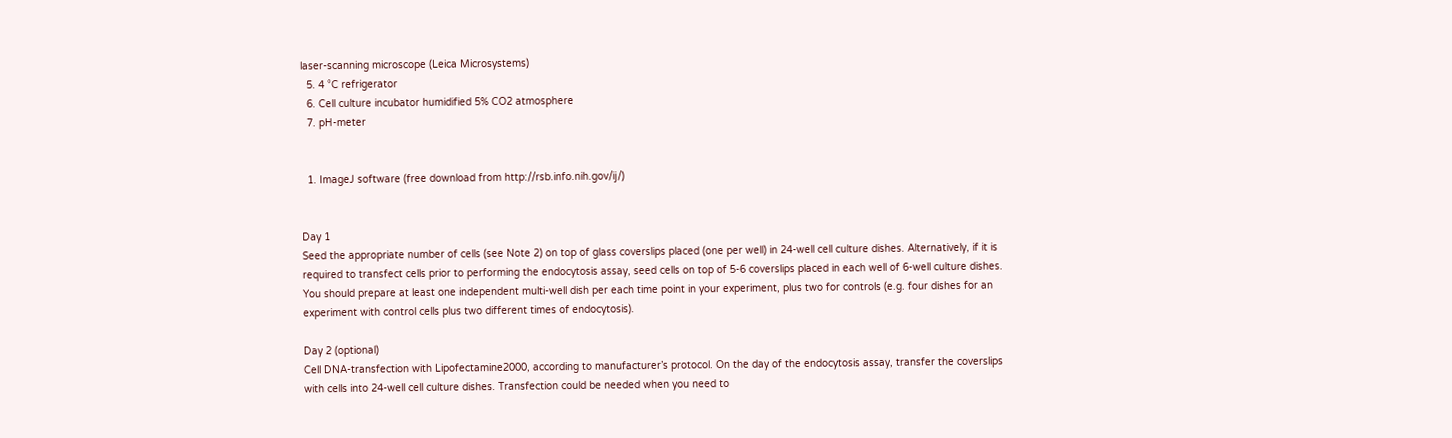laser-scanning microscope (Leica Microsystems)
  5. 4 °C refrigerator
  6. Cell culture incubator humidified 5% CO2 atmosphere
  7. pH-meter


  1. ImageJ software (free download from http://rsb.info.nih.gov/ij/)


Day 1
Seed the appropriate number of cells (see Note 2) on top of glass coverslips placed (one per well) in 24-well cell culture dishes. Alternatively, if it is required to transfect cells prior to performing the endocytosis assay, seed cells on top of 5-6 coverslips placed in each well of 6-well culture dishes. You should prepare at least one independent multi-well dish per each time point in your experiment, plus two for controls (e.g. four dishes for an experiment with control cells plus two different times of endocytosis).

Day 2 (optional)
Cell DNA-transfection with Lipofectamine2000, according to manufacturer’s protocol. On the day of the endocytosis assay, transfer the coverslips with cells into 24-well cell culture dishes. Transfection could be needed when you need to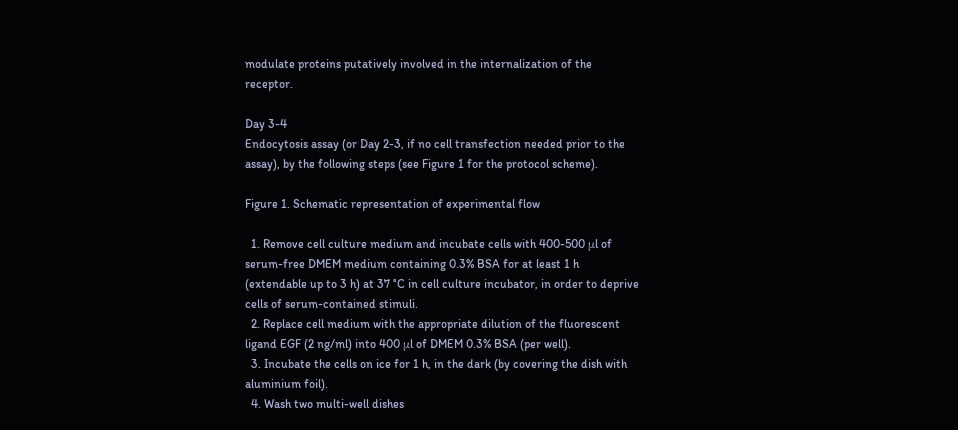modulate proteins putatively involved in the internalization of the receptor.

Day 3-4
Endocytosis assay (or Day 2-3, if no cell transfection needed prior to the assay), by the following steps (see Figure 1 for the protocol scheme).

Figure 1. Schematic representation of experimental flow

  1. Remove cell culture medium and incubate cells with 400-500 μl of serum-free DMEM medium containing 0.3% BSA for at least 1 h (extendable up to 3 h) at 37 °C in cell culture incubator, in order to deprive cells of serum-contained stimuli.
  2. Replace cell medium with the appropriate dilution of the fluorescent ligand EGF (2 ng/ml) into 400 μl of DMEM 0.3% BSA (per well).
  3. Incubate the cells on ice for 1 h, in the dark (by covering the dish with aluminium foil).
  4. Wash two multi-well dishes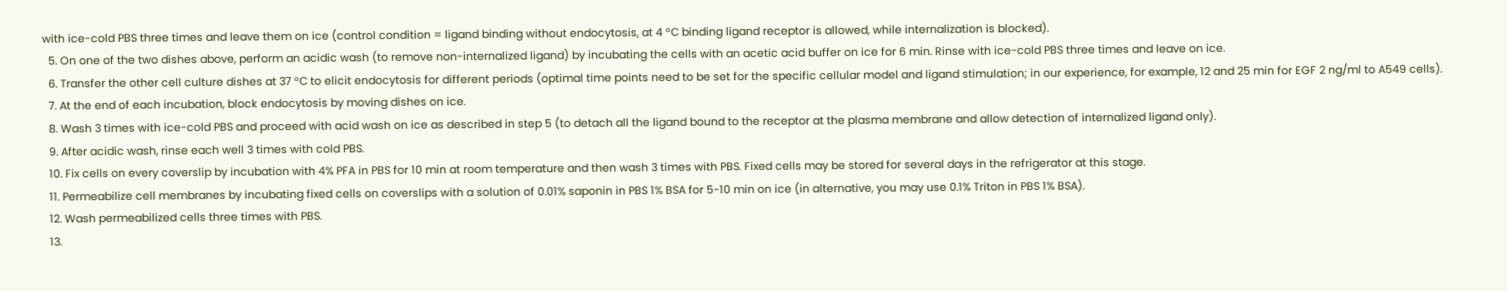with ice-cold PBS three times and leave them on ice (control condition = ligand binding without endocytosis, at 4 °C binding ligand receptor is allowed, while internalization is blocked).
  5. On one of the two dishes above, perform an acidic wash (to remove non-internalized ligand) by incubating the cells with an acetic acid buffer on ice for 6 min. Rinse with ice-cold PBS three times and leave on ice.
  6. Transfer the other cell culture dishes at 37 °C to elicit endocytosis for different periods (optimal time points need to be set for the specific cellular model and ligand stimulation; in our experience, for example, 12 and 25 min for EGF 2 ng/ml to A549 cells).
  7. At the end of each incubation, block endocytosis by moving dishes on ice.
  8. Wash 3 times with ice-cold PBS and proceed with acid wash on ice as described in step 5 (to detach all the ligand bound to the receptor at the plasma membrane and allow detection of internalized ligand only).
  9. After acidic wash, rinse each well 3 times with cold PBS.
  10. Fix cells on every coverslip by incubation with 4% PFA in PBS for 10 min at room temperature and then wash 3 times with PBS. Fixed cells may be stored for several days in the refrigerator at this stage.
  11. Permeabilize cell membranes by incubating fixed cells on coverslips with a solution of 0.01% saponin in PBS 1% BSA for 5-10 min on ice (in alternative, you may use 0.1% Triton in PBS 1% BSA).
  12. Wash permeabilized cells three times with PBS.
  13.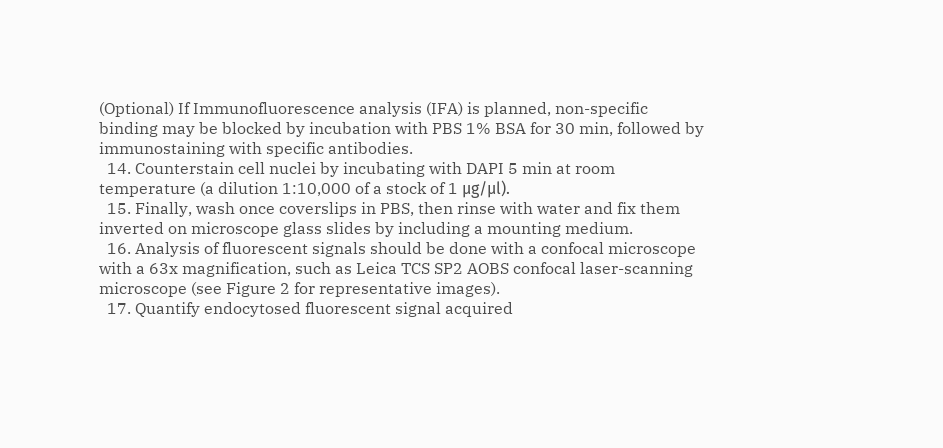(Optional) If Immunofluorescence analysis (IFA) is planned, non-specific binding may be blocked by incubation with PBS 1% BSA for 30 min, followed by immunostaining with specific antibodies.
  14. Counterstain cell nuclei by incubating with DAPI 5 min at room temperature (a dilution 1:10,000 of a stock of 1 μg/μl).
  15. Finally, wash once coverslips in PBS, then rinse with water and fix them inverted on microscope glass slides by including a mounting medium.
  16. Analysis of fluorescent signals should be done with a confocal microscope with a 63x magnification, such as Leica TCS SP2 AOBS confocal laser-scanning microscope (see Figure 2 for representative images).
  17. Quantify endocytosed fluorescent signal acquired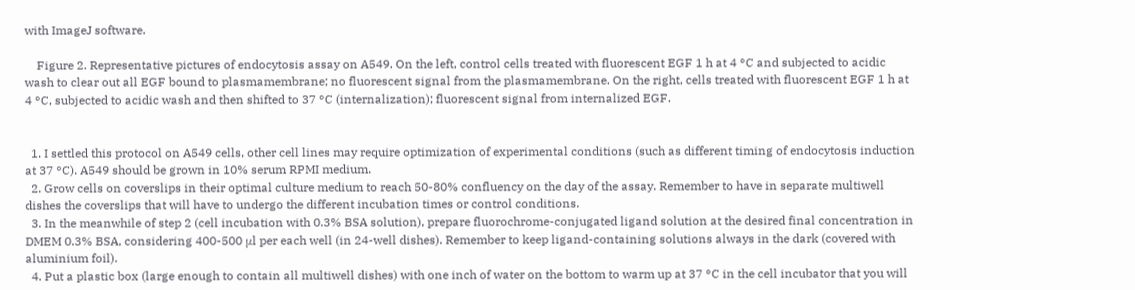with ImageJ software.

    Figure 2. Representative pictures of endocytosis assay on A549. On the left, control cells treated with fluorescent EGF 1 h at 4 °C and subjected to acidic wash to clear out all EGF bound to plasmamembrane; no fluorescent signal from the plasmamembrane. On the right, cells treated with fluorescent EGF 1 h at 4 °C, subjected to acidic wash and then shifted to 37 °C (internalization); fluorescent signal from internalized EGF.


  1. I settled this protocol on A549 cells, other cell lines may require optimization of experimental conditions (such as different timing of endocytosis induction at 37 °C). A549 should be grown in 10% serum RPMI medium.
  2. Grow cells on coverslips in their optimal culture medium to reach 50-80% confluency on the day of the assay. Remember to have in separate multiwell dishes the coverslips that will have to undergo the different incubation times or control conditions.
  3. In the meanwhile of step 2 (cell incubation with 0.3% BSA solution), prepare fluorochrome-conjugated ligand solution at the desired final concentration in DMEM 0.3% BSA, considering 400-500 μl per each well (in 24-well dishes). Remember to keep ligand-containing solutions always in the dark (covered with aluminium foil).
  4. Put a plastic box (large enough to contain all multiwell dishes) with one inch of water on the bottom to warm up at 37 °C in the cell incubator that you will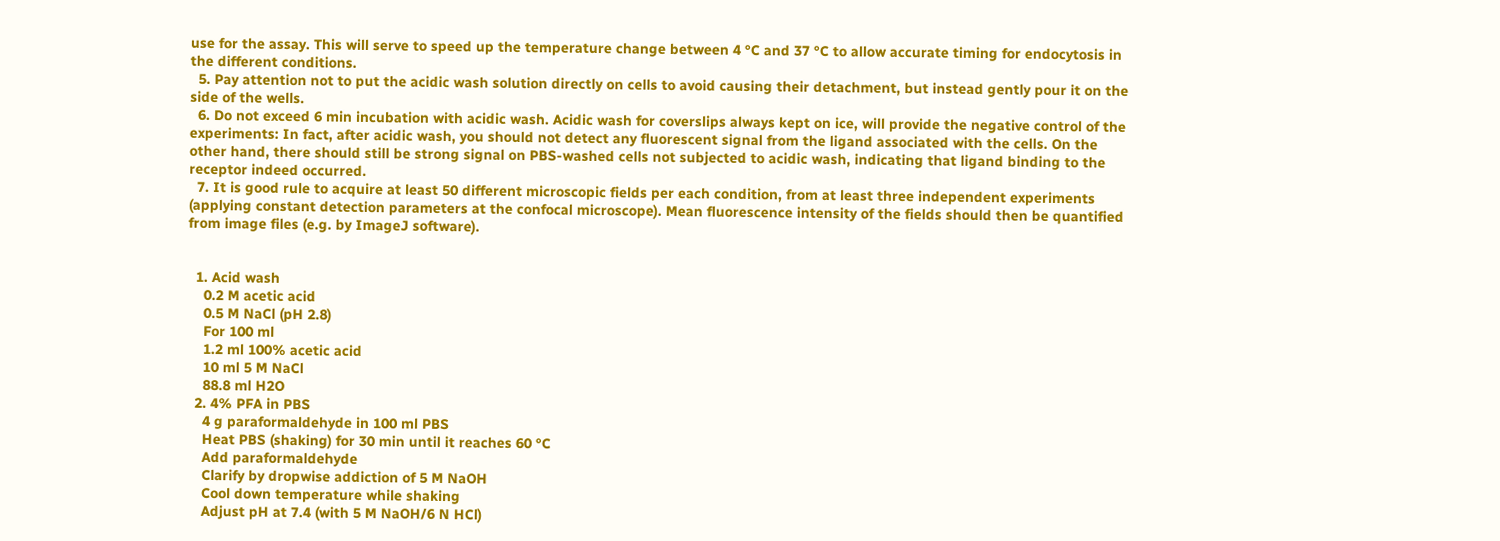use for the assay. This will serve to speed up the temperature change between 4 °C and 37 °C to allow accurate timing for endocytosis in the different conditions.
  5. Pay attention not to put the acidic wash solution directly on cells to avoid causing their detachment, but instead gently pour it on the side of the wells.
  6. Do not exceed 6 min incubation with acidic wash. Acidic wash for coverslips always kept on ice, will provide the negative control of the experiments: In fact, after acidic wash, you should not detect any fluorescent signal from the ligand associated with the cells. On the other hand, there should still be strong signal on PBS-washed cells not subjected to acidic wash, indicating that ligand binding to the receptor indeed occurred.
  7. It is good rule to acquire at least 50 different microscopic fields per each condition, from at least three independent experiments (applying constant detection parameters at the confocal microscope). Mean fluorescence intensity of the fields should then be quantified from image files (e.g. by ImageJ software).


  1. Acid wash
    0.2 M acetic acid
    0.5 M NaCl (pH 2.8)
    For 100 ml
    1.2 ml 100% acetic acid
    10 ml 5 M NaCl
    88.8 ml H2O
  2. 4% PFA in PBS
    4 g paraformaldehyde in 100 ml PBS
    Heat PBS (shaking) for 30 min until it reaches 60 °C
    Add paraformaldehyde
    Clarify by dropwise addiction of 5 M NaOH
    Cool down temperature while shaking
    Adjust pH at 7.4 (with 5 M NaOH/6 N HCl)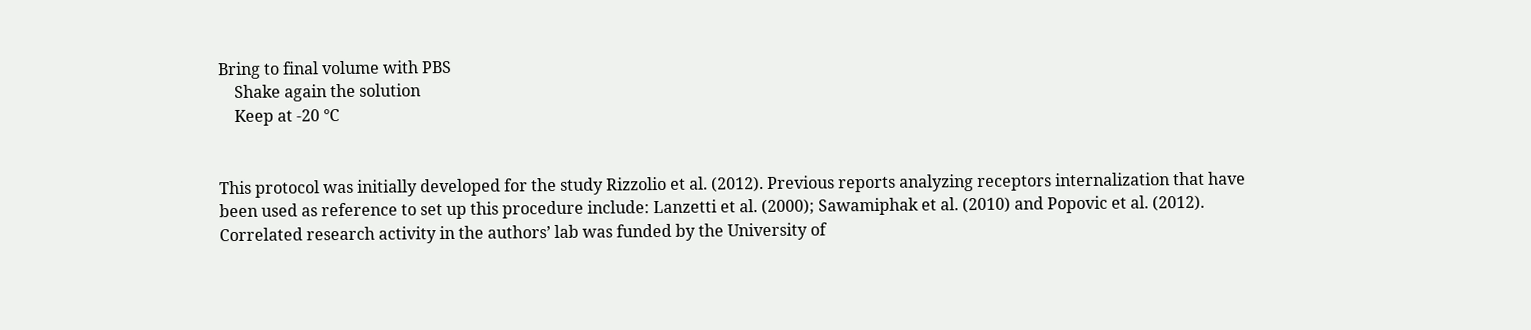Bring to final volume with PBS
    Shake again the solution
    Keep at -20 °C


This protocol was initially developed for the study Rizzolio et al. (2012). Previous reports analyzing receptors internalization that have been used as reference to set up this procedure include: Lanzetti et al. (2000); Sawamiphak et al. (2010) and Popovic et al. (2012). Correlated research activity in the authors’ lab was funded by the University of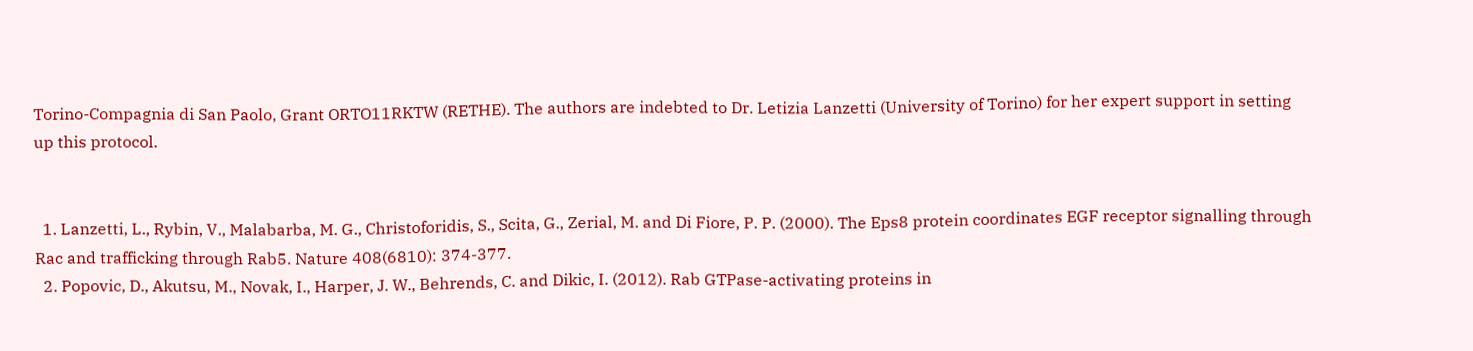Torino-Compagnia di San Paolo, Grant ORTO11RKTW (RETHE). The authors are indebted to Dr. Letizia Lanzetti (University of Torino) for her expert support in setting up this protocol.


  1. Lanzetti, L., Rybin, V., Malabarba, M. G., Christoforidis, S., Scita, G., Zerial, M. and Di Fiore, P. P. (2000). The Eps8 protein coordinates EGF receptor signalling through Rac and trafficking through Rab5. Nature 408(6810): 374-377.
  2. Popovic, D., Akutsu, M., Novak, I., Harper, J. W., Behrends, C. and Dikic, I. (2012). Rab GTPase-activating proteins in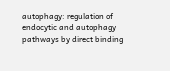autophagy: regulation of endocytic and autophagy pathways by direct binding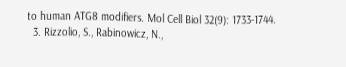to human ATG8 modifiers. Mol Cell Biol 32(9): 1733-1744.
  3. Rizzolio, S., Rabinowicz, N.,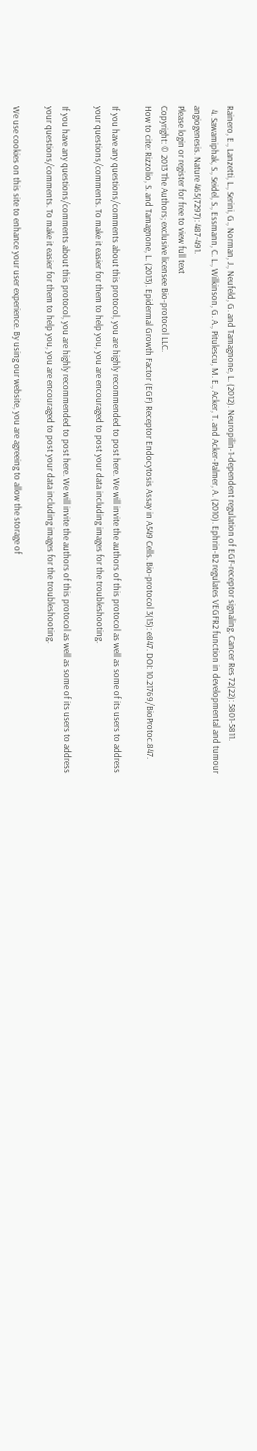Rainero, E., Lanzetti, L., Serini, G., Norman, J., Neufeld, G. and Tamagnone, L. (2012). Neuropilin-1-dependent regulation of EGF-receptor signaling. Cancer Res 72(22): 5801-5811.
  4. Sawamiphak, S., Seidel, S., Essmann, C. L., Wilkinson, G. A., Pitulescu, M. E., Acker, T. and Acker-Palmer, A. (2010). Ephrin-B2 regulates VEGFR2 function in developmental and tumour angiogenesis. Nature 465(7297): 487-491.
Please login or register for free to view full text
Copyright: © 2013 The Authors; exclusive licensee Bio-protocol LLC.
How to cite: Rizzolio, S. and Tamagnone, L. (2013). Epidermal Growth Factor (EGF) Receptor Endocytosis Assay in A549 Cells. Bio-protocol 3(15): e847. DOI: 10.21769/BioProtoc.847.

If you have any questions/comments about this protocol, you are highly recommended to post here. We will invite the authors of this protocol as well as some of its users to address your questions/comments. To make it easier for them to help you, you are encouraged to post your data including images for the troubleshooting.

If you have any questions/comments about this protocol, you are highly recommended to post here. We will invite the authors of this protocol as well as some of its users to address your questions/comments. To make it easier for them to help you, you are encouraged to post your data including images for the troubleshooting.

We use cookies on this site to enhance your user experience. By using our website, you are agreeing to allow the storage of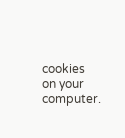cookies on your computer.